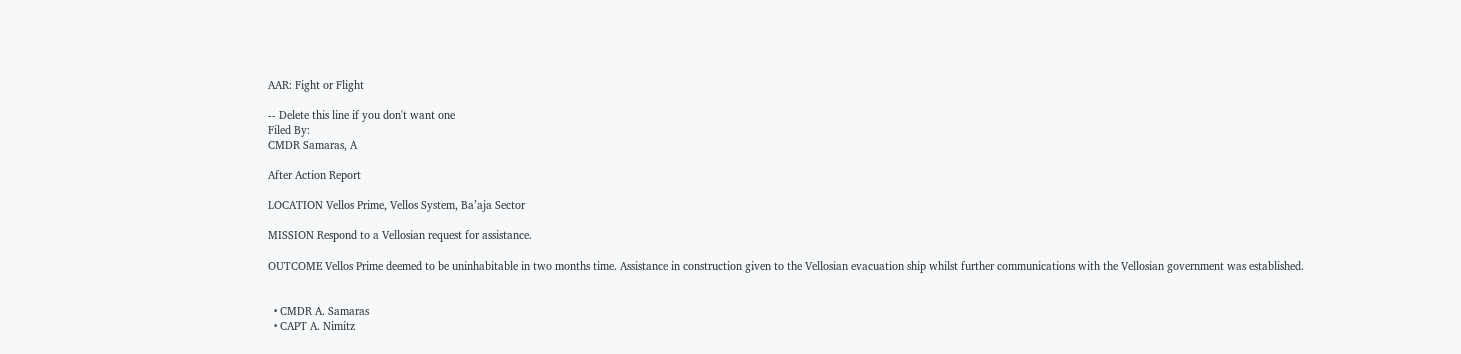AAR: Fight or Flight

-- Delete this line if you don't want one
Filed By:
CMDR Samaras, A

After Action Report

LOCATION Vellos Prime, Vellos System, Ba’aja Sector

MISSION Respond to a Vellosian request for assistance.

OUTCOME Vellos Prime deemed to be uninhabitable in two months time. Assistance in construction given to the Vellosian evacuation ship whilst further communications with the Vellosian government was established.


  • CMDR A. Samaras
  • CAPT A. Nimitz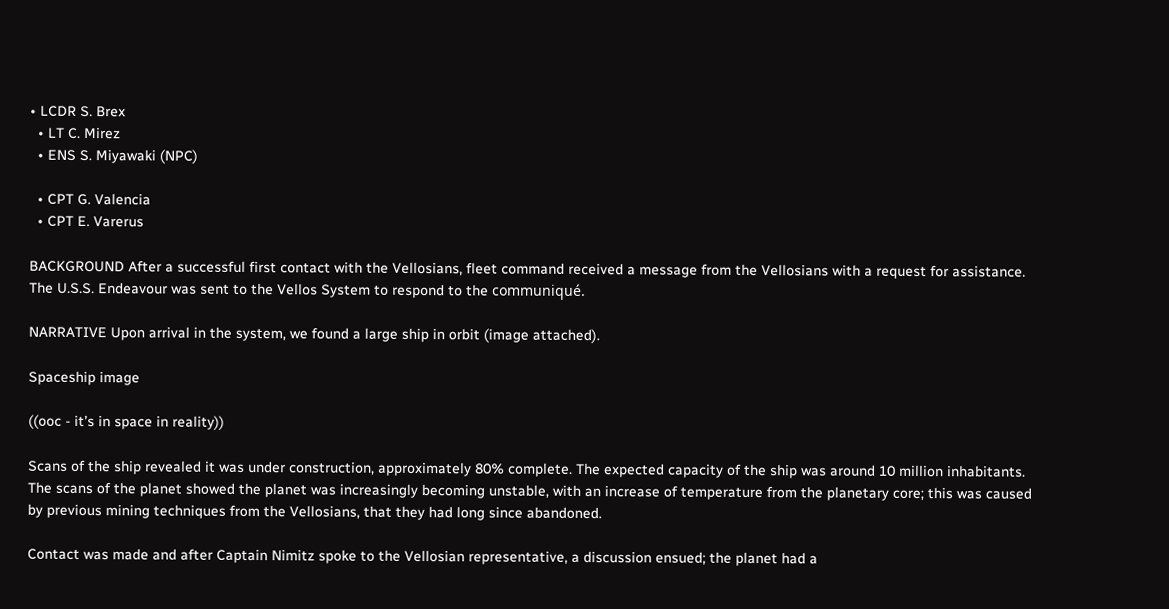• LCDR S. Brex
  • LT C. Mirez
  • ENS S. Miyawaki (NPC)

  • CPT G. Valencia
  • CPT E. Varerus

BACKGROUND After a successful first contact with the Vellosians, fleet command received a message from the Vellosians with a request for assistance. The U.S.S. Endeavour was sent to the Vellos System to respond to the communiqué.

NARRATIVE Upon arrival in the system, we found a large ship in orbit (image attached).

Spaceship image

((ooc - it’s in space in reality))

Scans of the ship revealed it was under construction, approximately 80% complete. The expected capacity of the ship was around 10 million inhabitants. The scans of the planet showed the planet was increasingly becoming unstable, with an increase of temperature from the planetary core; this was caused by previous mining techniques from the Vellosians, that they had long since abandoned.

Contact was made and after Captain Nimitz spoke to the Vellosian representative, a discussion ensued; the planet had a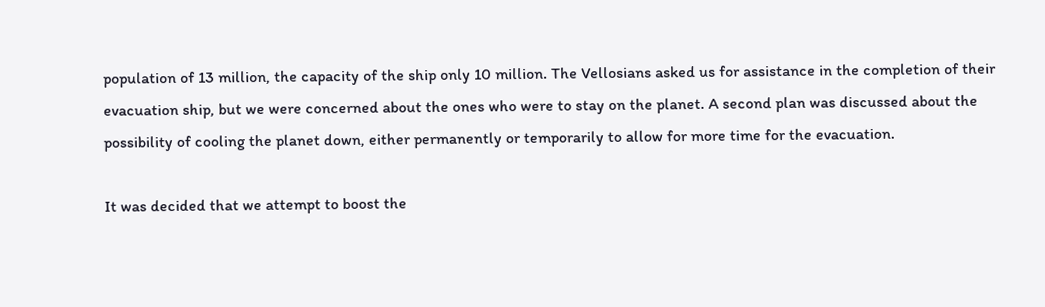population of 13 million, the capacity of the ship only 10 million. The Vellosians asked us for assistance in the completion of their evacuation ship, but we were concerned about the ones who were to stay on the planet. A second plan was discussed about the possibility of cooling the planet down, either permanently or temporarily to allow for more time for the evacuation.

It was decided that we attempt to boost the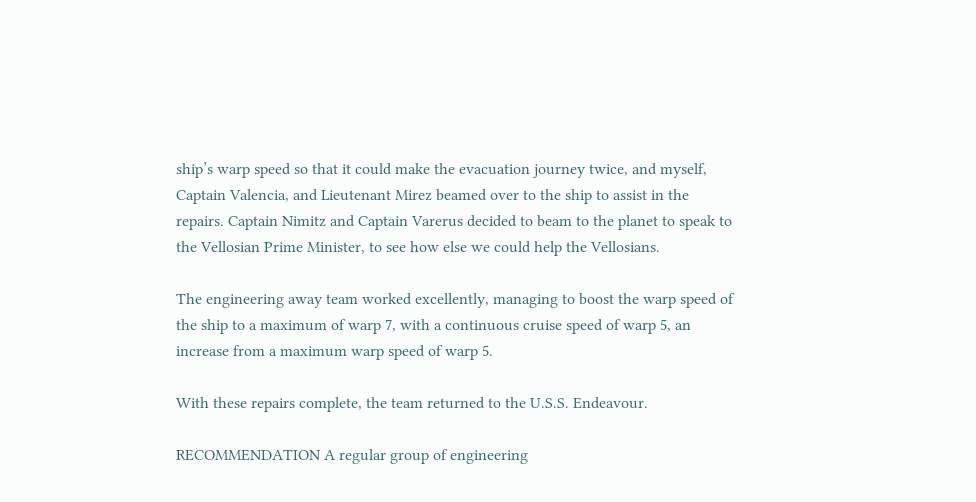ship’s warp speed so that it could make the evacuation journey twice, and myself, Captain Valencia, and Lieutenant Mirez beamed over to the ship to assist in the repairs. Captain Nimitz and Captain Varerus decided to beam to the planet to speak to the Vellosian Prime Minister, to see how else we could help the Vellosians.

The engineering away team worked excellently, managing to boost the warp speed of the ship to a maximum of warp 7, with a continuous cruise speed of warp 5, an increase from a maximum warp speed of warp 5.

With these repairs complete, the team returned to the U.S.S. Endeavour.

RECOMMENDATION A regular group of engineering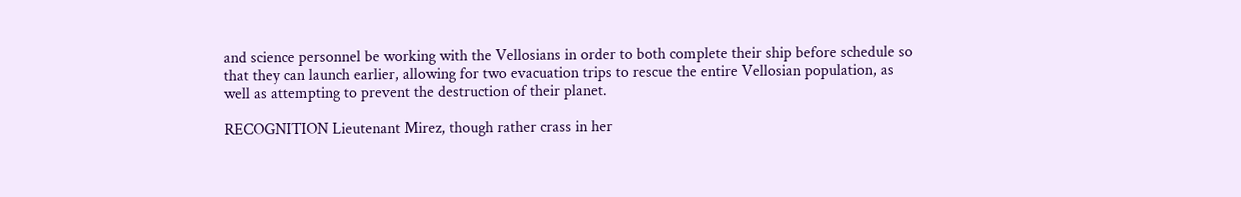and science personnel be working with the Vellosians in order to both complete their ship before schedule so that they can launch earlier, allowing for two evacuation trips to rescue the entire Vellosian population, as well as attempting to prevent the destruction of their planet.

RECOGNITION Lieutenant Mirez, though rather crass in her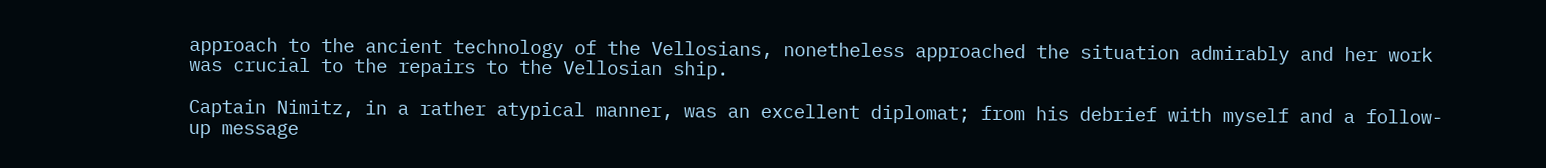approach to the ancient technology of the Vellosians, nonetheless approached the situation admirably and her work was crucial to the repairs to the Vellosian ship.

Captain Nimitz, in a rather atypical manner, was an excellent diplomat; from his debrief with myself and a follow-up message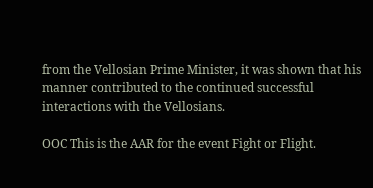from the Vellosian Prime Minister, it was shown that his manner contributed to the continued successful interactions with the Vellosians.

OOC This is the AAR for the event Fight or Flight.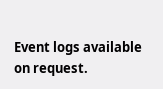Event logs available on request.